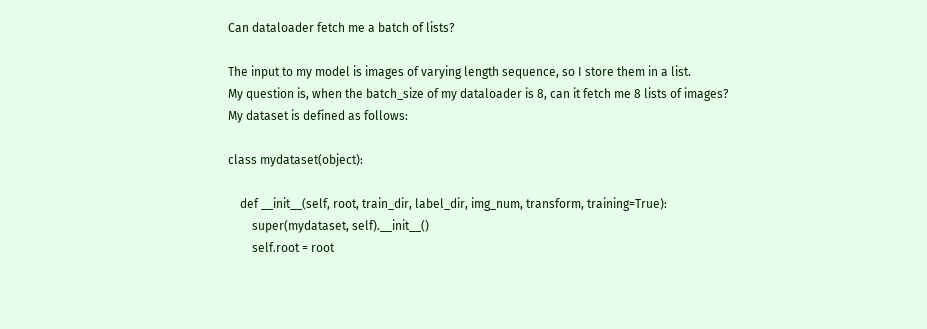Can dataloader fetch me a batch of lists?

The input to my model is images of varying length sequence, so I store them in a list.
My question is, when the batch_size of my dataloader is 8, can it fetch me 8 lists of images?
My dataset is defined as follows:

class mydataset(object):

    def __init__(self, root, train_dir, label_dir, img_num, transform, training=True):
        super(mydataset, self).__init__()
        self.root = root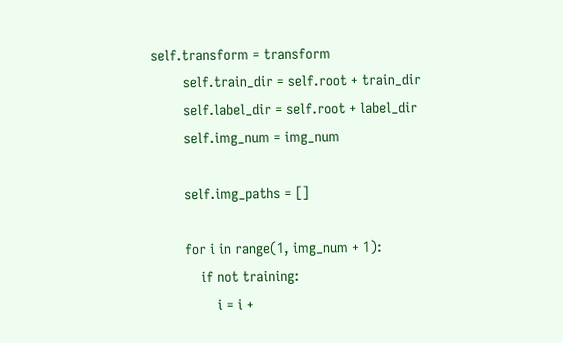self.transform = transform
        self.train_dir = self.root + train_dir
        self.label_dir = self.root + label_dir
        self.img_num = img_num

        self.img_paths = []

        for i in range(1, img_num + 1):
            if not training:
                i = i +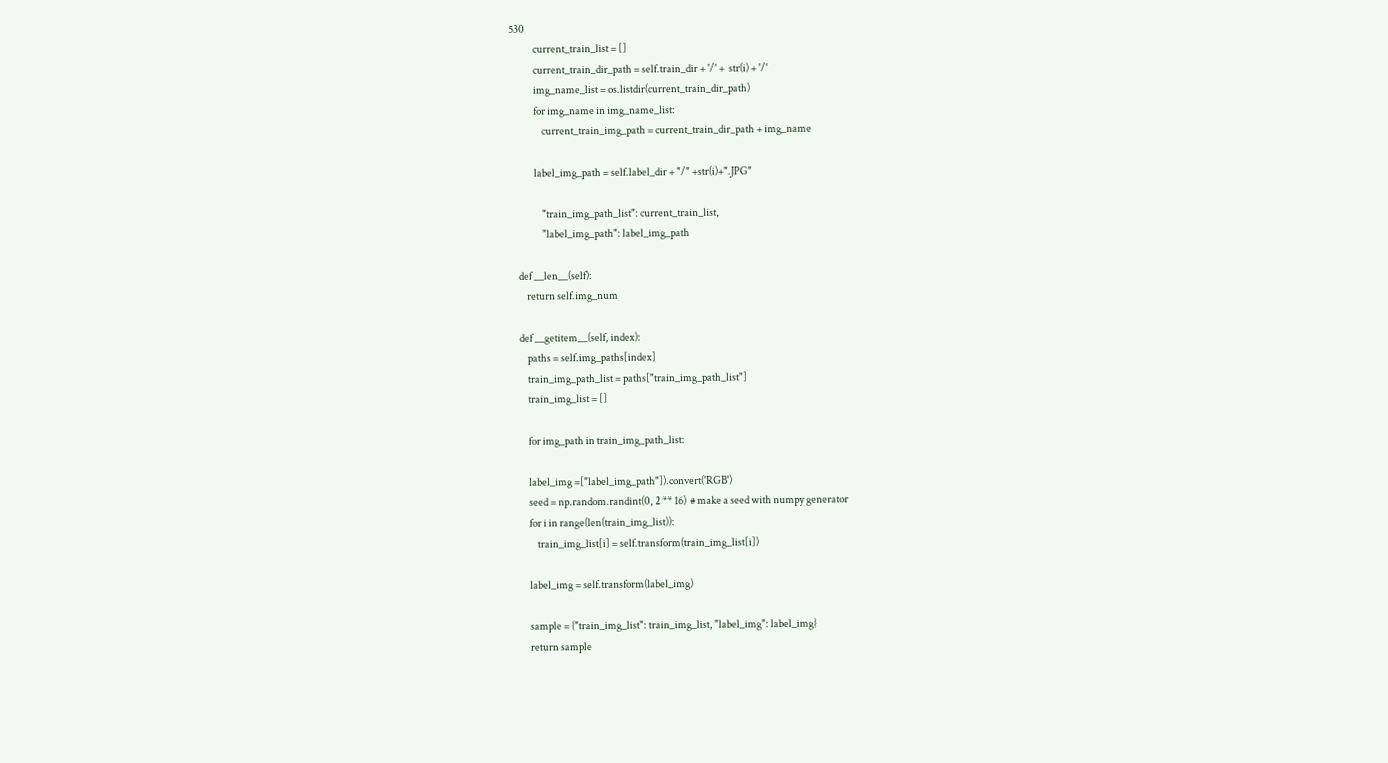530
            current_train_list = []
            current_train_dir_path = self.train_dir + '/' +  str(i) + '/'
            img_name_list = os.listdir(current_train_dir_path)
            for img_name in img_name_list:
                current_train_img_path = current_train_dir_path + img_name

            label_img_path = self.label_dir + "/" +str(i)+".JPG"

                "train_img_path_list": current_train_list,
                "label_img_path": label_img_path

    def __len__(self):
        return self.img_num

    def __getitem__(self, index):
        paths = self.img_paths[index]
        train_img_path_list = paths["train_img_path_list"]
        train_img_list = []

        for img_path in train_img_path_list:

        label_img =["label_img_path"]).convert('RGB')
        seed = np.random.randint(0, 2 ** 16)  # make a seed with numpy generator
        for i in range(len(train_img_list)):
            train_img_list[i] = self.transform(train_img_list[i])

        label_img = self.transform(label_img)

        sample = {"train_img_list": train_img_list, "label_img": label_img}
        return sample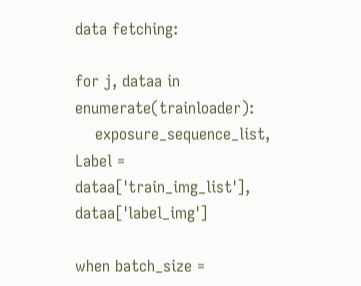data fetching:

for j, dataa in enumerate(trainloader):
    exposure_sequence_list, Label = dataa['train_img_list'], dataa['label_img']

when batch_size =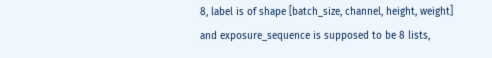8, label is of shape [batch_size, channel, height, weight]
and exposure_sequence is supposed to be 8 lists,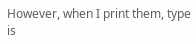However, when I print them, type is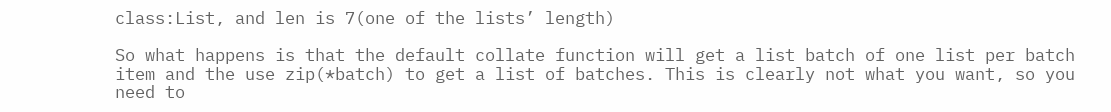class:List, and len is 7(one of the lists’ length)

So what happens is that the default collate function will get a list batch of one list per batch item and the use zip(*batch) to get a list of batches. This is clearly not what you want, so you need to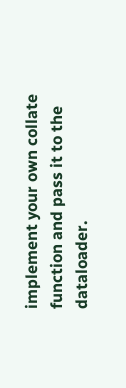implement your own collate function and pass it to the dataloader.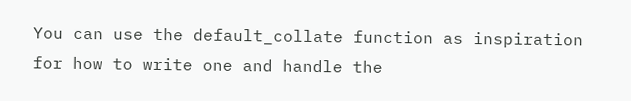You can use the default_collate function as inspiration for how to write one and handle the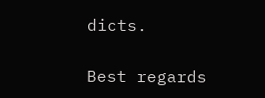dicts.

Best regards